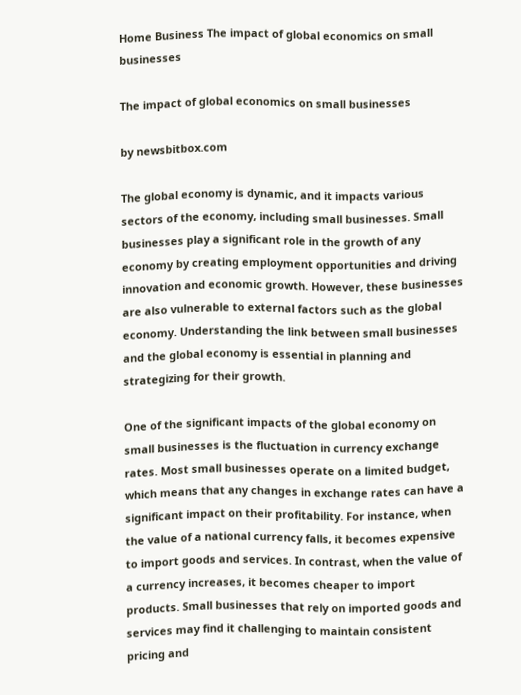Home Business The impact of global economics on small businesses

The impact of global economics on small businesses

by newsbitbox.com

The global economy is dynamic, and it impacts various sectors of the economy, including small businesses. Small businesses play a significant role in the growth of any economy by creating employment opportunities and driving innovation and economic growth. However, these businesses are also vulnerable to external factors such as the global economy. Understanding the link between small businesses and the global economy is essential in planning and strategizing for their growth.

One of the significant impacts of the global economy on small businesses is the fluctuation in currency exchange rates. Most small businesses operate on a limited budget, which means that any changes in exchange rates can have a significant impact on their profitability. For instance, when the value of a national currency falls, it becomes expensive to import goods and services. In contrast, when the value of a currency increases, it becomes cheaper to import products. Small businesses that rely on imported goods and services may find it challenging to maintain consistent pricing and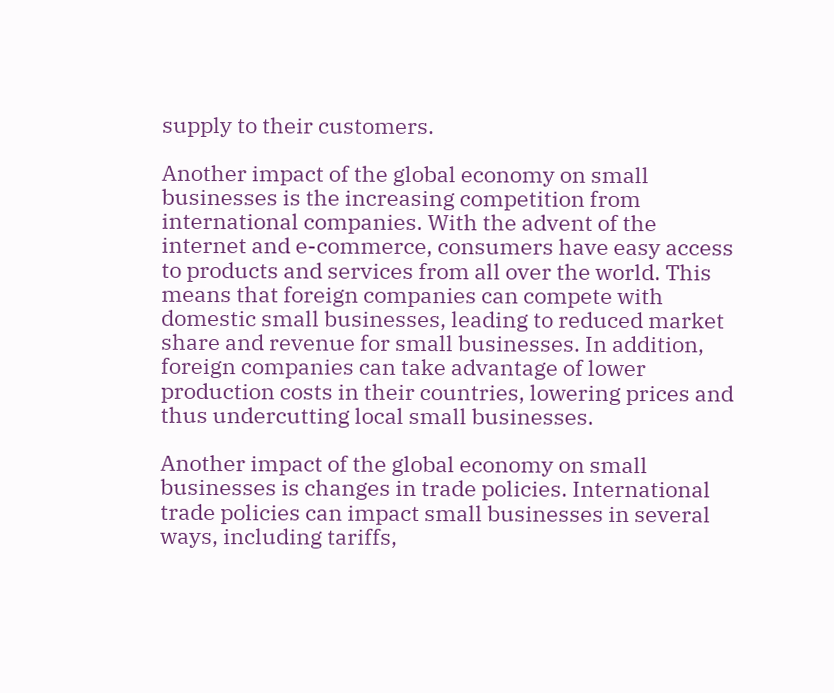supply to their customers.

Another impact of the global economy on small businesses is the increasing competition from international companies. With the advent of the internet and e-commerce, consumers have easy access to products and services from all over the world. This means that foreign companies can compete with domestic small businesses, leading to reduced market share and revenue for small businesses. In addition, foreign companies can take advantage of lower production costs in their countries, lowering prices and thus undercutting local small businesses.

Another impact of the global economy on small businesses is changes in trade policies. International trade policies can impact small businesses in several ways, including tariffs,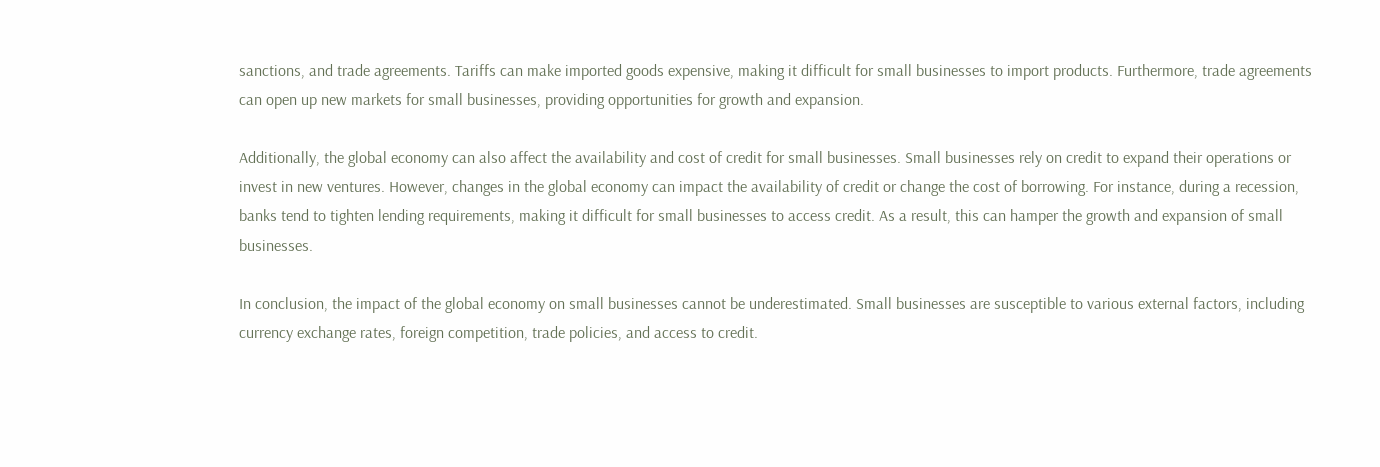sanctions, and trade agreements. Tariffs can make imported goods expensive, making it difficult for small businesses to import products. Furthermore, trade agreements can open up new markets for small businesses, providing opportunities for growth and expansion.

Additionally, the global economy can also affect the availability and cost of credit for small businesses. Small businesses rely on credit to expand their operations or invest in new ventures. However, changes in the global economy can impact the availability of credit or change the cost of borrowing. For instance, during a recession, banks tend to tighten lending requirements, making it difficult for small businesses to access credit. As a result, this can hamper the growth and expansion of small businesses.

In conclusion, the impact of the global economy on small businesses cannot be underestimated. Small businesses are susceptible to various external factors, including currency exchange rates, foreign competition, trade policies, and access to credit.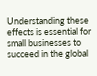Understanding these effects is essential for small businesses to succeed in the global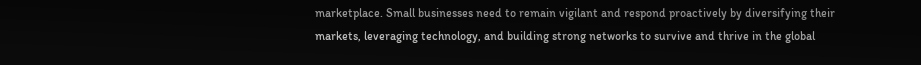marketplace. Small businesses need to remain vigilant and respond proactively by diversifying their markets, leveraging technology, and building strong networks to survive and thrive in the global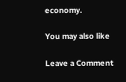economy.

You may also like

Leave a Comment